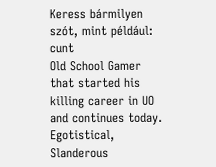Keress bármilyen szót, mint például: cunt
Old School Gamer that started his killing career in UO and continues today. Egotistical, Slanderous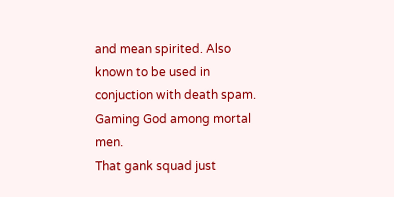and mean spirited. Also known to be used in conjuction with death spam. Gaming God among mortal men.
That gank squad just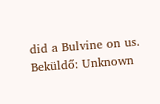did a Bulvine on us.
Beküldő: Unknown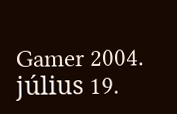Gamer 2004. július 19.